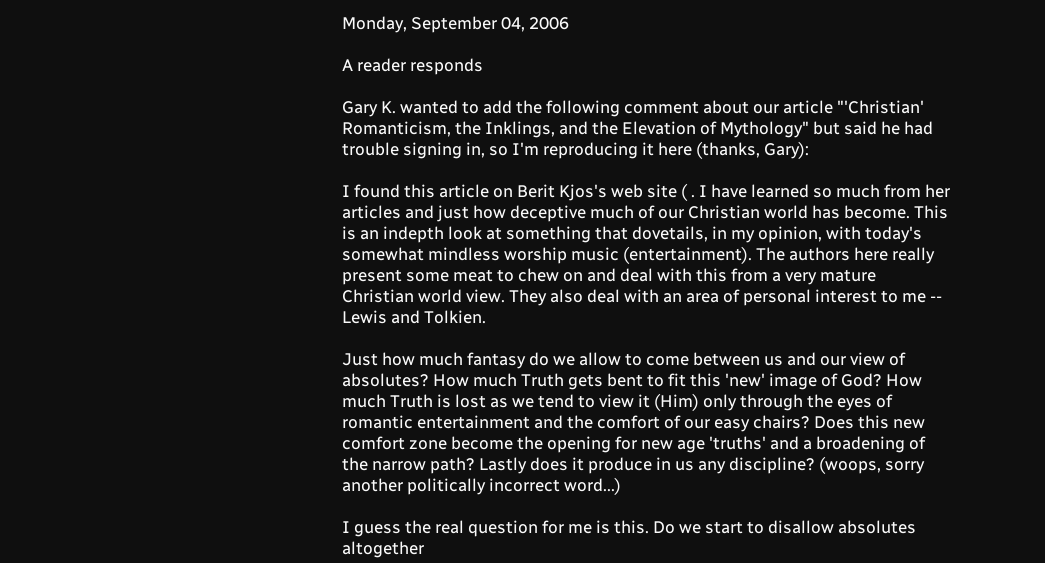Monday, September 04, 2006

A reader responds

Gary K. wanted to add the following comment about our article "'Christian' Romanticism, the Inklings, and the Elevation of Mythology" but said he had trouble signing in, so I'm reproducing it here (thanks, Gary):

I found this article on Berit Kjos's web site ( . I have learned so much from her articles and just how deceptive much of our Christian world has become. This is an indepth look at something that dovetails, in my opinion, with today's somewhat mindless worship music (entertainment). The authors here really present some meat to chew on and deal with this from a very mature Christian world view. They also deal with an area of personal interest to me -- Lewis and Tolkien.

Just how much fantasy do we allow to come between us and our view of absolutes? How much Truth gets bent to fit this 'new' image of God? How much Truth is lost as we tend to view it (Him) only through the eyes of romantic entertainment and the comfort of our easy chairs? Does this new comfort zone become the opening for new age 'truths' and a broadening of the narrow path? Lastly does it produce in us any discipline? (woops, sorry another politically incorrect word...)

I guess the real question for me is this. Do we start to disallow absolutes altogether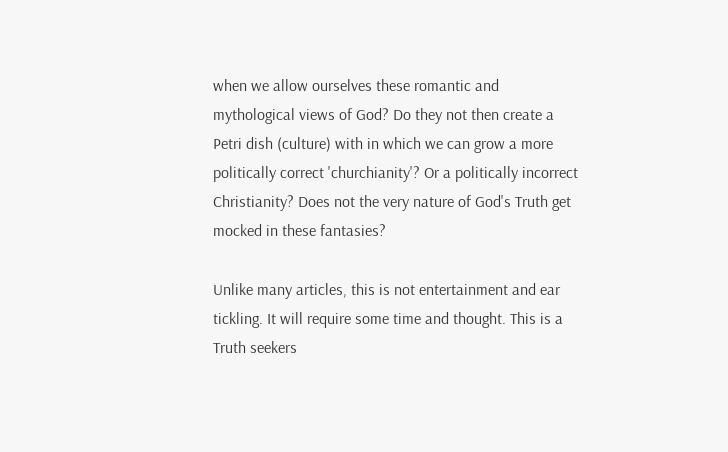when we allow ourselves these romantic and mythological views of God? Do they not then create a Petri dish (culture) with in which we can grow a more politically correct 'churchianity'? Or a politically incorrect Christianity? Does not the very nature of God's Truth get mocked in these fantasies?

Unlike many articles, this is not entertainment and ear tickling. It will require some time and thought. This is a Truth seekers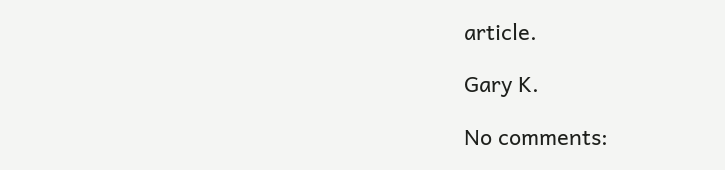article.

Gary K.

No comments: